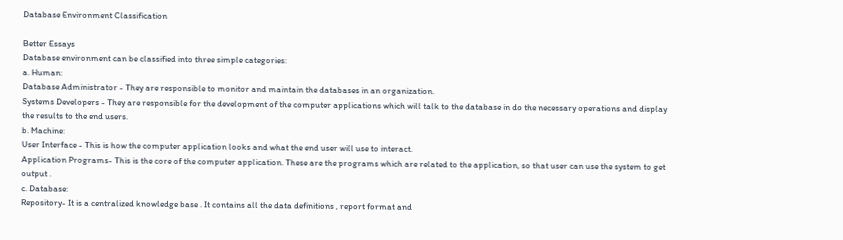Database Environment Classification

Better Essays
Database environment can be classified into three simple categories:
a. Human:
Database Administrator - They are responsible to monitor and maintain the databases in an organization.
Systems Developers - They are responsible for the development of the computer applications which will talk to the database in do the necessary operations and display the results to the end users.
b. Machine:
User Interface - This is how the computer application looks and what the end user will use to interact.
Application Programs- This is the core of the computer application. These are the programs which are related to the application, so that user can use the system to get output .
c. Database:
Repository- It is a centralized knowledge base . It contains all the data definitions , report format and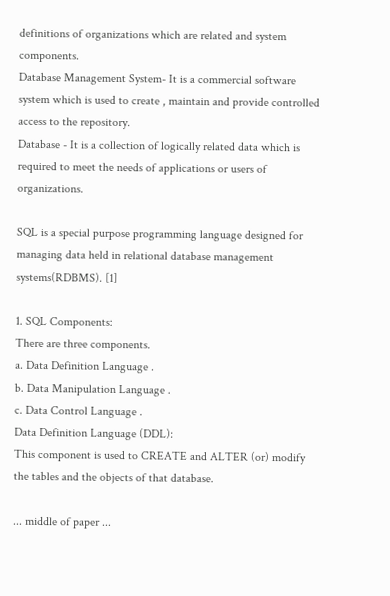definitions of organizations which are related and system components.
Database Management System- It is a commercial software system which is used to create , maintain and provide controlled access to the repository.
Database - It is a collection of logically related data which is required to meet the needs of applications or users of organizations.

SQL is a special purpose programming language designed for managing data held in relational database management systems(RDBMS). [1]

1. SQL Components:
There are three components.
a. Data Definition Language .
b. Data Manipulation Language .
c. Data Control Language .
Data Definition Language (DDL):
This component is used to CREATE and ALTER (or) modify the tables and the objects of that database.

... middle of paper ...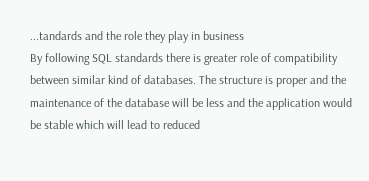...tandards and the role they play in business
By following SQL standards there is greater role of compatibility between similar kind of databases. The structure is proper and the maintenance of the database will be less and the application would be stable which will lead to reduced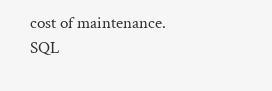cost of maintenance.
SQL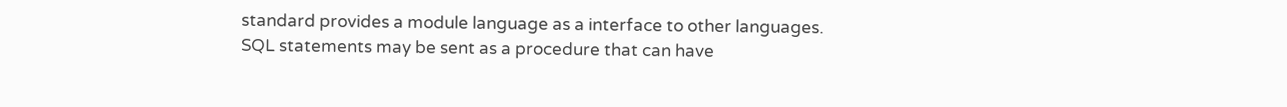standard provides a module language as a interface to other languages. SQL statements may be sent as a procedure that can have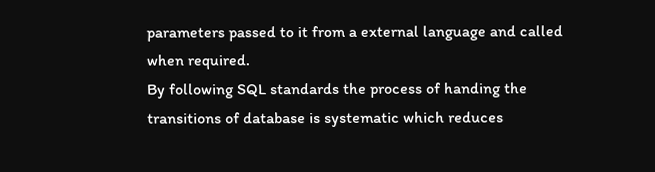parameters passed to it from a external language and called when required.
By following SQL standards the process of handing the transitions of database is systematic which reduces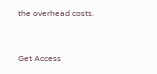the overhead costs.


Get Access